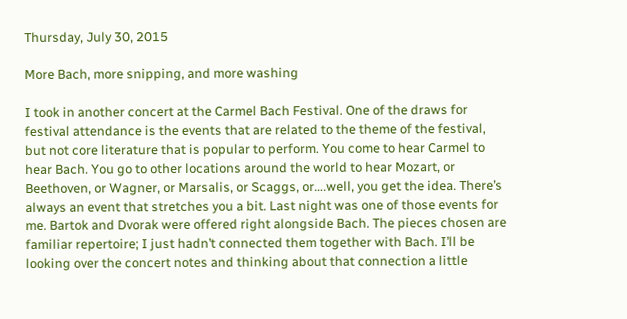Thursday, July 30, 2015

More Bach, more snipping, and more washing

I took in another concert at the Carmel Bach Festival. One of the draws for festival attendance is the events that are related to the theme of the festival, but not core literature that is popular to perform. You come to hear Carmel to hear Bach. You go to other locations around the world to hear Mozart, or Beethoven, or Wagner, or Marsalis, or Scaggs, or….well, you get the idea. There’s always an event that stretches you a bit. Last night was one of those events for me. Bartok and Dvorak were offered right alongside Bach. The pieces chosen are familiar repertoire; I just hadn’t connected them together with Bach. I’ll be looking over the concert notes and thinking about that connection a little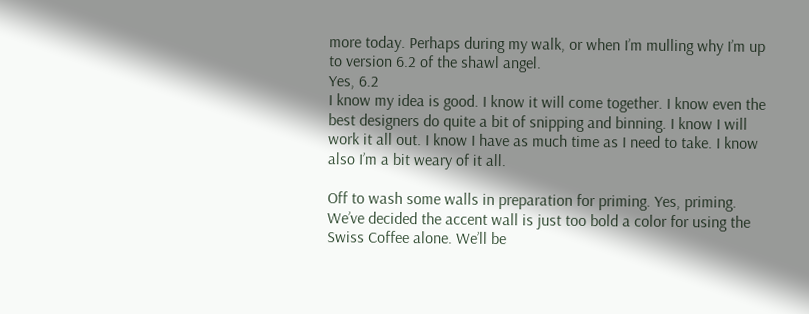more today. Perhaps during my walk, or when I’m mulling why I’m up to version 6.2 of the shawl angel.
Yes, 6.2
I know my idea is good. I know it will come together. I know even the best designers do quite a bit of snipping and binning. I know I will work it all out. I know I have as much time as I need to take. I know also I’m a bit weary of it all.

Off to wash some walls in preparation for priming. Yes, priming. We’ve decided the accent wall is just too bold a color for using the Swiss Coffee alone. We’ll be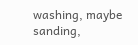washing, maybe sanding,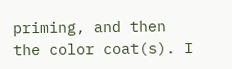priming, and then the color coat(s). I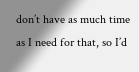don’t have as much time as I need for that, so I’d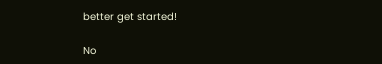better get started!

No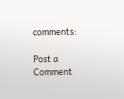comments:

Post a Comment